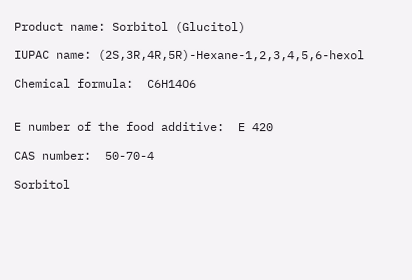Product name: Sorbitol (Glucitol)

IUPAC name: (2S,3R,4R,5R)-Hexane-1,2,3,4,5,6-hexol

Chemical formula:  C6H14O6


E number of the food additive:  E 420

CAS number:  50-70-4

Sorbitol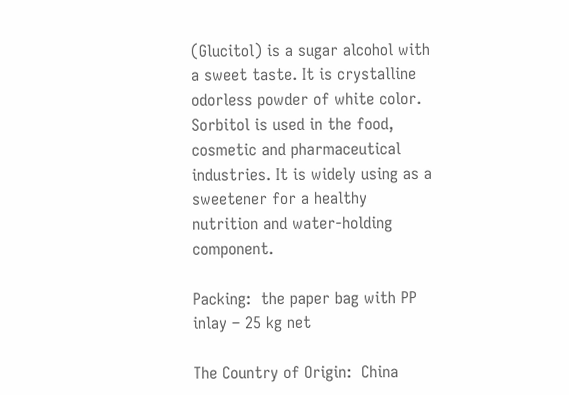(Glucitol) is a sugar alcohol with a sweet taste. It is crystalline odorless powder of white color. Sorbitol is used in the food, cosmetic and pharmaceutical industries. It is widely using as a sweetener for a healthy nutrition and water-holding component.

Packing:  the paper bag with PP inlay – 25 kg net

The Country of Origin:  China